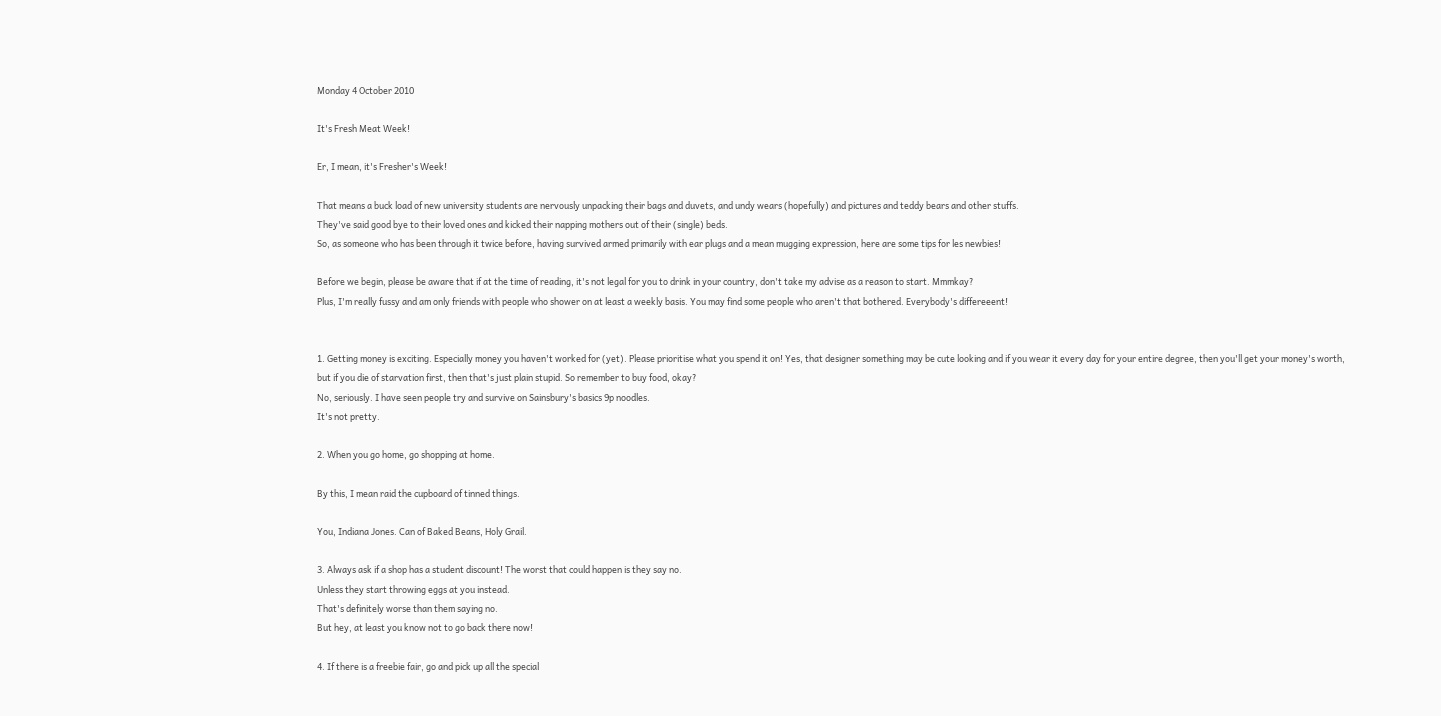Monday 4 October 2010

It's Fresh Meat Week!

Er, I mean, it's Fresher's Week!

That means a buck load of new university students are nervously unpacking their bags and duvets, and undy wears (hopefully) and pictures and teddy bears and other stuffs.
They've said good bye to their loved ones and kicked their napping mothers out of their (single) beds.
So, as someone who has been through it twice before, having survived armed primarily with ear plugs and a mean mugging expression, here are some tips for les newbies!

Before we begin, please be aware that if at the time of reading, it's not legal for you to drink in your country, don't take my advise as a reason to start. Mmmkay?
Plus, I'm really fussy and am only friends with people who shower on at least a weekly basis. You may find some people who aren't that bothered. Everybody's differeeent!


1. Getting money is exciting. Especially money you haven't worked for (yet). Please prioritise what you spend it on! Yes, that designer something may be cute looking and if you wear it every day for your entire degree, then you'll get your money's worth, but if you die of starvation first, then that's just plain stupid. So remember to buy food, okay?
No, seriously. I have seen people try and survive on Sainsbury's basics 9p noodles.
It's not pretty.

2. When you go home, go shopping at home.

By this, I mean raid the cupboard of tinned things.

You, Indiana Jones. Can of Baked Beans, Holy Grail.

3. Always ask if a shop has a student discount! The worst that could happen is they say no.
Unless they start throwing eggs at you instead.
That's definitely worse than them saying no.
But hey, at least you know not to go back there now!

4. If there is a freebie fair, go and pick up all the special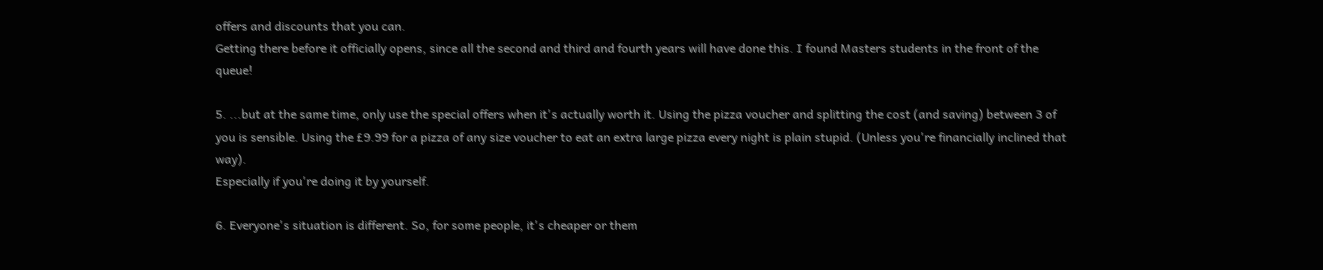offers and discounts that you can.
Getting there before it officially opens, since all the second and third and fourth years will have done this. I found Masters students in the front of the queue!

5. ...but at the same time, only use the special offers when it's actually worth it. Using the pizza voucher and splitting the cost (and saving) between 3 of you is sensible. Using the £9.99 for a pizza of any size voucher to eat an extra large pizza every night is plain stupid. (Unless you're financially inclined that way).
Especially if you're doing it by yourself.

6. Everyone's situation is different. So, for some people, it's cheaper or them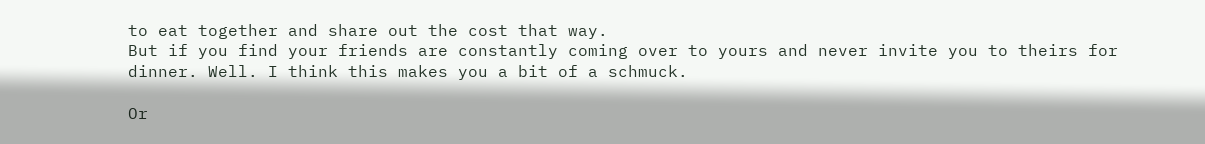to eat together and share out the cost that way.
But if you find your friends are constantly coming over to yours and never invite you to theirs for dinner. Well. I think this makes you a bit of a schmuck.

Or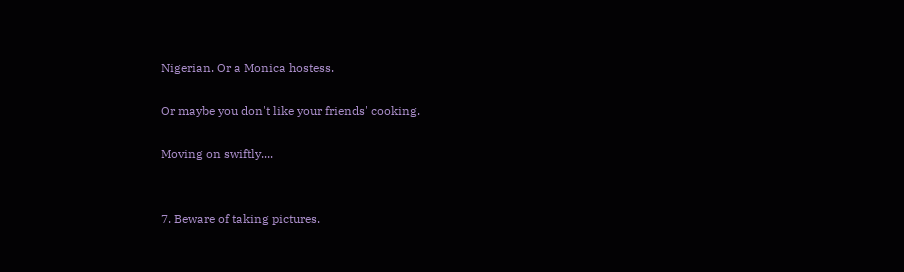Nigerian. Or a Monica hostess.

Or maybe you don't like your friends' cooking.

Moving on swiftly....


7. Beware of taking pictures.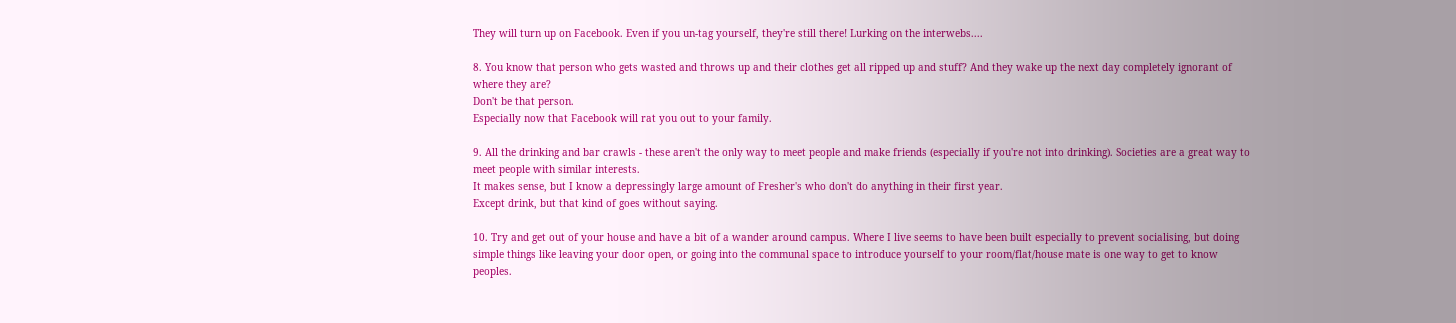They will turn up on Facebook. Even if you un-tag yourself, they're still there! Lurking on the interwebs....

8. You know that person who gets wasted and throws up and their clothes get all ripped up and stuff? And they wake up the next day completely ignorant of where they are?
Don't be that person.
Especially now that Facebook will rat you out to your family.

9. All the drinking and bar crawls - these aren't the only way to meet people and make friends (especially if you're not into drinking). Societies are a great way to meet people with similar interests.
It makes sense, but I know a depressingly large amount of Fresher's who don't do anything in their first year.
Except drink, but that kind of goes without saying.

10. Try and get out of your house and have a bit of a wander around campus. Where I live seems to have been built especially to prevent socialising, but doing simple things like leaving your door open, or going into the communal space to introduce yourself to your room/flat/house mate is one way to get to know peoples.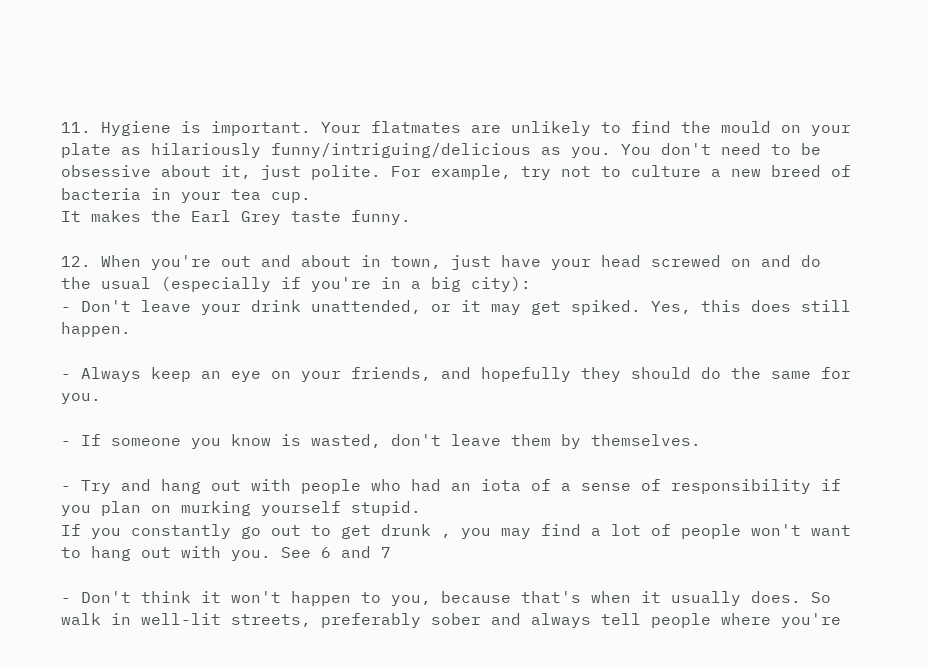11. Hygiene is important. Your flatmates are unlikely to find the mould on your plate as hilariously funny/intriguing/delicious as you. You don't need to be obsessive about it, just polite. For example, try not to culture a new breed of bacteria in your tea cup.
It makes the Earl Grey taste funny.

12. When you're out and about in town, just have your head screwed on and do the usual (especially if you're in a big city):
- Don't leave your drink unattended, or it may get spiked. Yes, this does still happen.

- Always keep an eye on your friends, and hopefully they should do the same for you.

- If someone you know is wasted, don't leave them by themselves.

- Try and hang out with people who had an iota of a sense of responsibility if you plan on murking yourself stupid.
If you constantly go out to get drunk , you may find a lot of people won't want to hang out with you. See 6 and 7

- Don't think it won't happen to you, because that's when it usually does. So walk in well-lit streets, preferably sober and always tell people where you're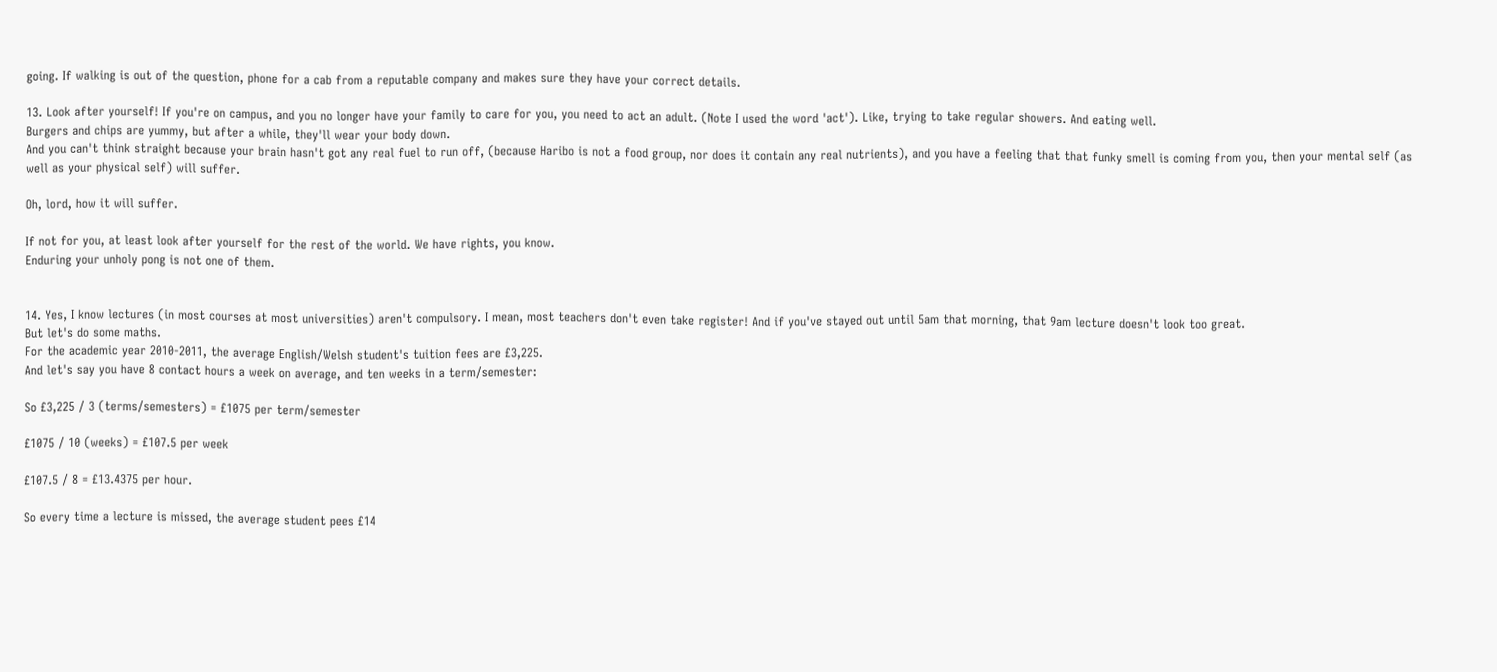going. If walking is out of the question, phone for a cab from a reputable company and makes sure they have your correct details.

13. Look after yourself! If you're on campus, and you no longer have your family to care for you, you need to act an adult. (Note I used the word 'act'). Like, trying to take regular showers. And eating well.
Burgers and chips are yummy, but after a while, they'll wear your body down.
And you can't think straight because your brain hasn't got any real fuel to run off, (because Haribo is not a food group, nor does it contain any real nutrients), and you have a feeling that that funky smell is coming from you, then your mental self (as well as your physical self) will suffer.

Oh, lord, how it will suffer.

If not for you, at least look after yourself for the rest of the world. We have rights, you know.
Enduring your unholy pong is not one of them.


14. Yes, I know lectures (in most courses at most universities) aren't compulsory. I mean, most teachers don't even take register! And if you've stayed out until 5am that morning, that 9am lecture doesn't look too great.
But let's do some maths.
For the academic year 2010-2011, the average English/Welsh student's tuition fees are £3,225.
And let's say you have 8 contact hours a week on average, and ten weeks in a term/semester:

So £3,225 / 3 (terms/semesters) = £1075 per term/semester

£1075 / 10 (weeks) = £107.5 per week

£107.5 / 8 = £13.4375 per hour.

So every time a lecture is missed, the average student pees £14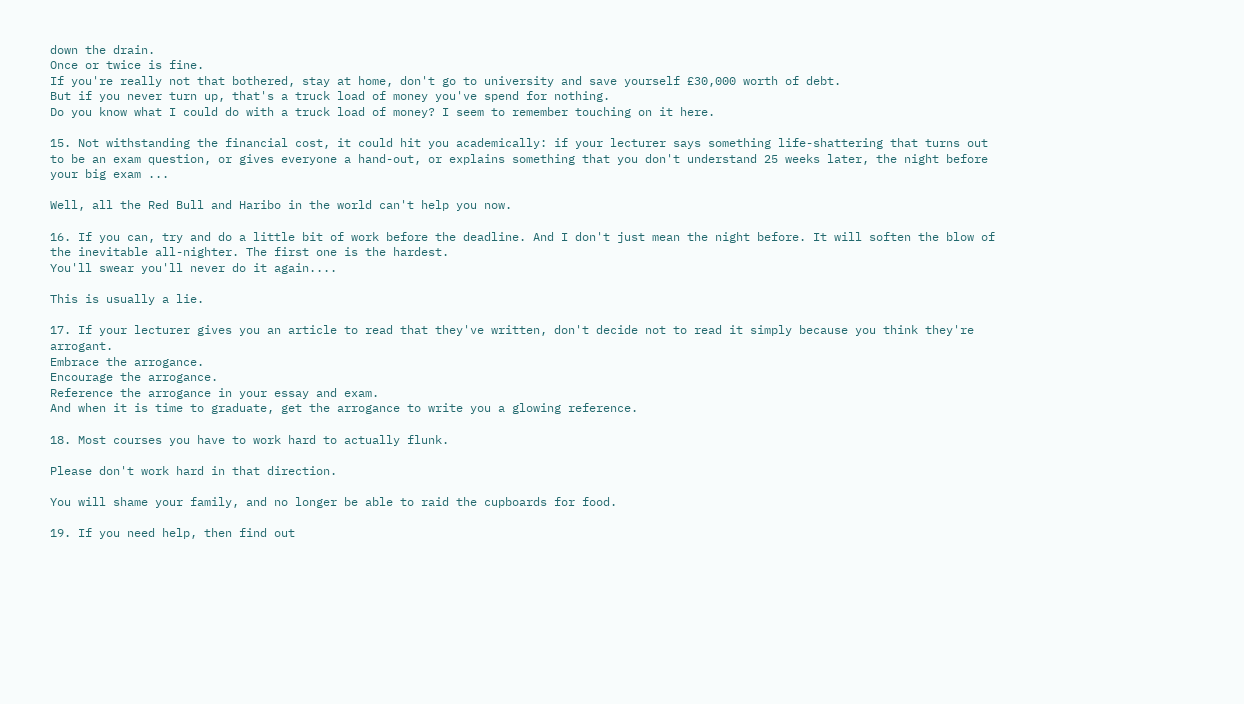down the drain.
Once or twice is fine.
If you're really not that bothered, stay at home, don't go to university and save yourself £30,000 worth of debt.
But if you never turn up, that's a truck load of money you've spend for nothing.
Do you know what I could do with a truck load of money? I seem to remember touching on it here.

15. Not withstanding the financial cost, it could hit you academically: if your lecturer says something life-shattering that turns out to be an exam question, or gives everyone a hand-out, or explains something that you don't understand 25 weeks later, the night before your big exam ...

Well, all the Red Bull and Haribo in the world can't help you now.

16. If you can, try and do a little bit of work before the deadline. And I don't just mean the night before. It will soften the blow of the inevitable all-nighter. The first one is the hardest.
You'll swear you'll never do it again....

This is usually a lie.

17. If your lecturer gives you an article to read that they've written, don't decide not to read it simply because you think they're arrogant.
Embrace the arrogance.
Encourage the arrogance.
Reference the arrogance in your essay and exam.
And when it is time to graduate, get the arrogance to write you a glowing reference.

18. Most courses you have to work hard to actually flunk.

Please don't work hard in that direction.

You will shame your family, and no longer be able to raid the cupboards for food.

19. If you need help, then find out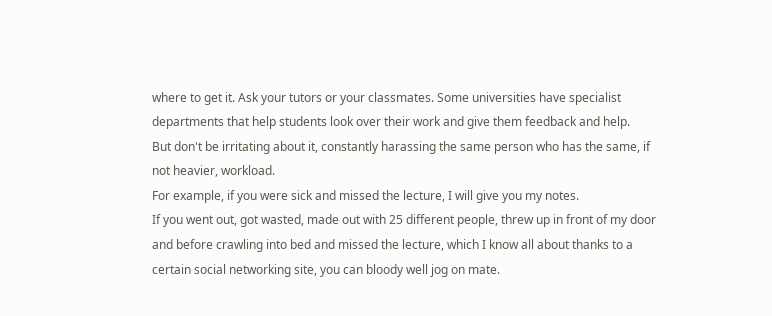where to get it. Ask your tutors or your classmates. Some universities have specialist departments that help students look over their work and give them feedback and help.
But don't be irritating about it, constantly harassing the same person who has the same, if not heavier, workload.
For example, if you were sick and missed the lecture, I will give you my notes.
If you went out, got wasted, made out with 25 different people, threw up in front of my door and before crawling into bed and missed the lecture, which I know all about thanks to a certain social networking site, you can bloody well jog on mate.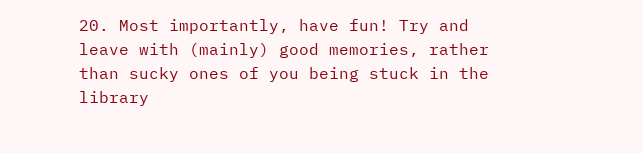20. Most importantly, have fun! Try and leave with (mainly) good memories, rather than sucky ones of you being stuck in the library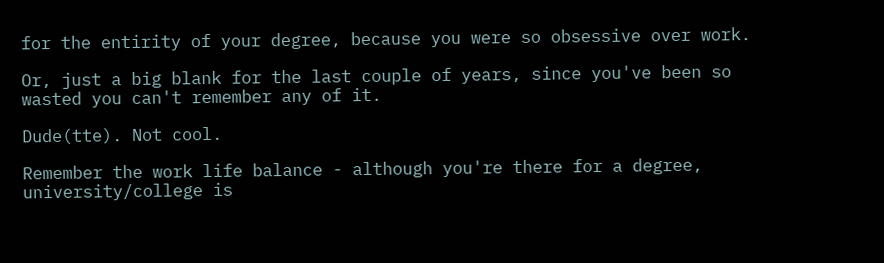for the entirity of your degree, because you were so obsessive over work.

Or, just a big blank for the last couple of years, since you've been so wasted you can't remember any of it.

Dude(tte). Not cool.

Remember the work life balance - although you're there for a degree, university/college is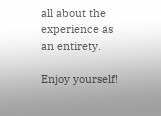all about the experience as an entirety.

Enjoy yourself!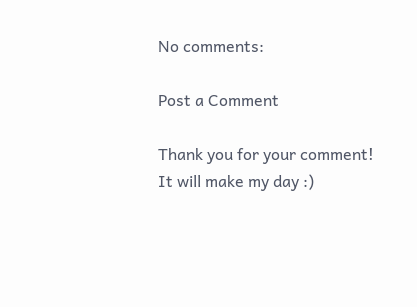No comments:

Post a Comment

Thank you for your comment! It will make my day :)